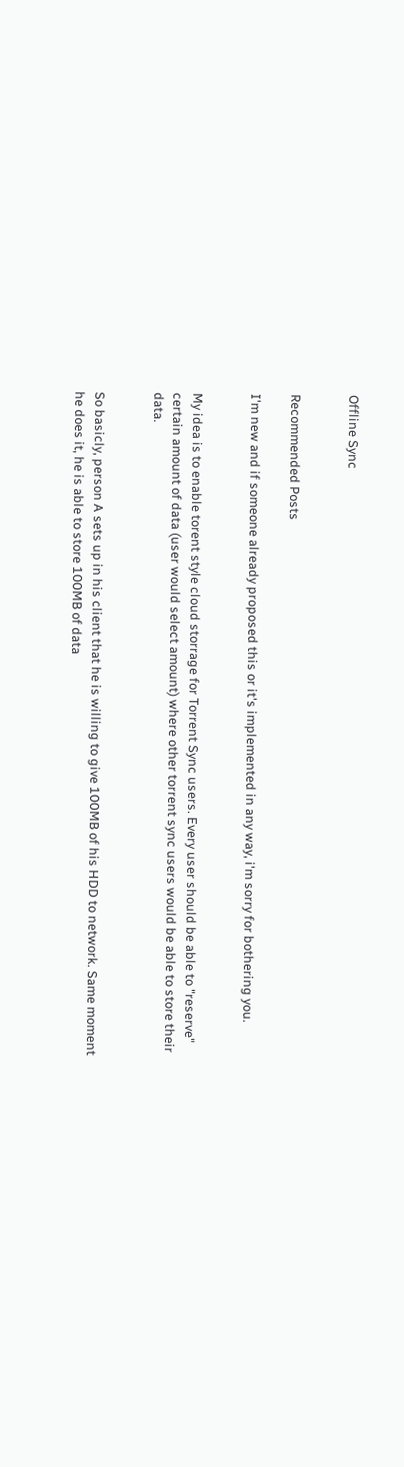Offline Sync


Recommended Posts

I'm new and if someone already proposed this or it's implemented in any way, i'm sorry for bothering you.


My idea is to enable torent style cloud storrage for Torrent Sync users. Every user should be able to "reserve" certain amount of data (user would select amount) where other torrent sync users would be able to store their data.


So basicly, person A sets up in his client that he is willing to give 100MB of his HDD to network. Same moment he does it, he is able to store 100MB of data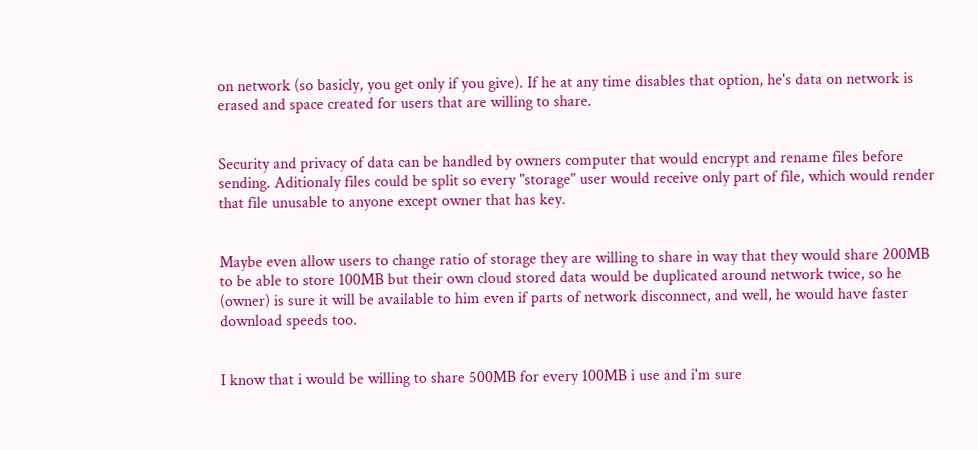on network (so basicly, you get only if you give). If he at any time disables that option, he's data on network is erased and space created for users that are willing to share.


Security and privacy of data can be handled by owners computer that would encrypt and rename files before sending. Aditionaly files could be split so every "storage" user would receive only part of file, which would render that file unusable to anyone except owner that has key.


Maybe even allow users to change ratio of storage they are willing to share in way that they would share 200MB to be able to store 100MB but their own cloud stored data would be duplicated around network twice, so he (owner) is sure it will be available to him even if parts of network disconnect, and well, he would have faster download speeds too.


I know that i would be willing to share 500MB for every 100MB i use and i'm sure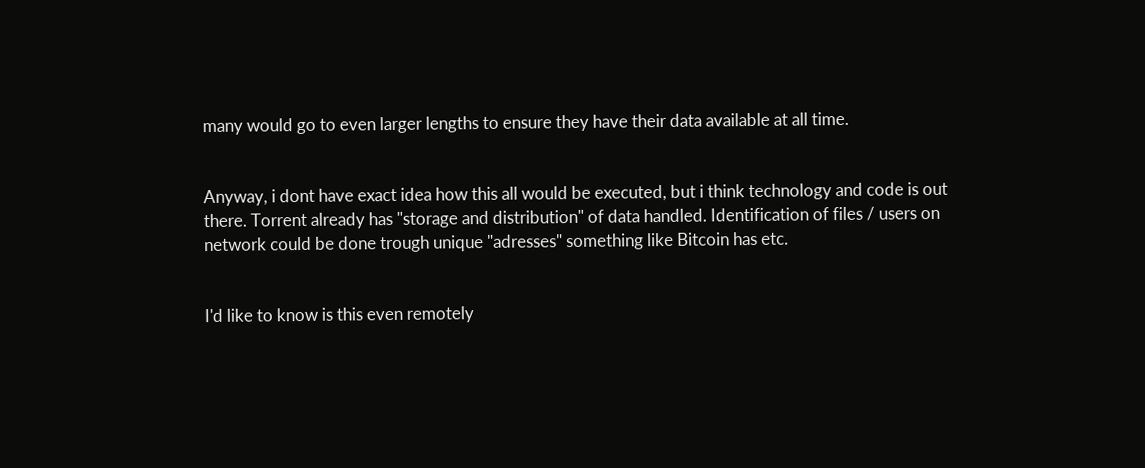many would go to even larger lengths to ensure they have their data available at all time.


Anyway, i dont have exact idea how this all would be executed, but i think technology and code is out there. Torrent already has "storage and distribution" of data handled. Identification of files / users on network could be done trough unique "adresses" something like Bitcoin has etc.


I'd like to know is this even remotely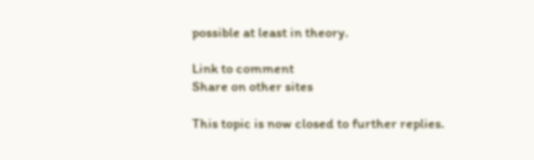possible at least in theory.

Link to comment
Share on other sites

This topic is now closed to further replies.